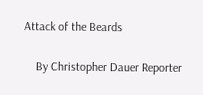Attack of the Beards

    By Christopher Dauer Reporter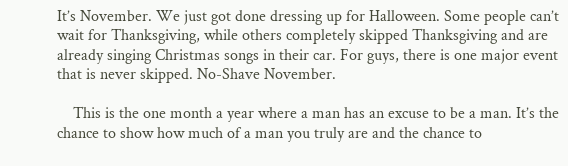It’s November. We just got done dressing up for Halloween. Some people can’t wait for Thanksgiving, while others completely skipped Thanksgiving and are already singing Christmas songs in their car. For guys, there is one major event that is never skipped. No-Shave November.

    This is the one month a year where a man has an excuse to be a man. It’s the chance to show how much of a man you truly are and the chance to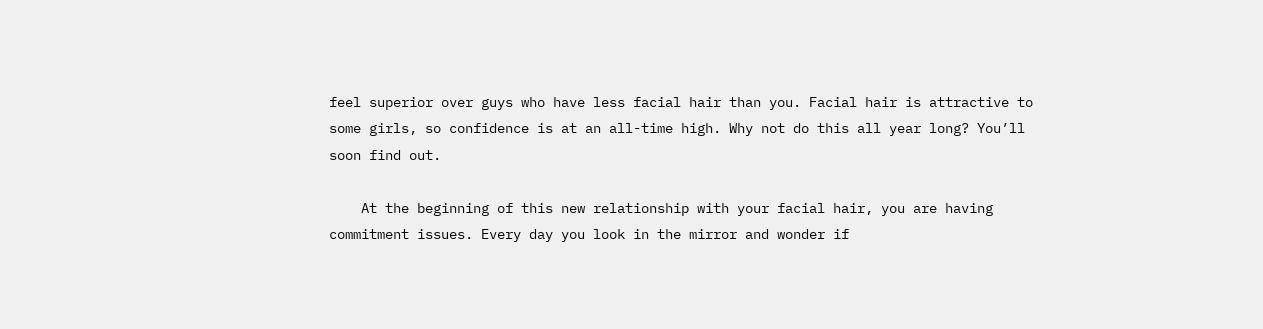feel superior over guys who have less facial hair than you. Facial hair is attractive to some girls, so confidence is at an all-time high. Why not do this all year long? You’ll soon find out.

    At the beginning of this new relationship with your facial hair, you are having commitment issues. Every day you look in the mirror and wonder if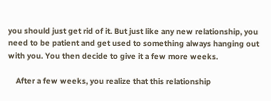you should just get rid of it. But just like any new relationship, you need to be patient and get used to something always hanging out with you. You then decide to give it a few more weeks.

    After a few weeks, you realize that this relationship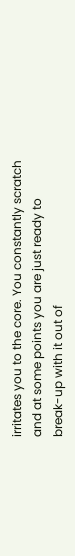irritates you to the core. You constantly scratch and at some points you are just ready to break-up with it out of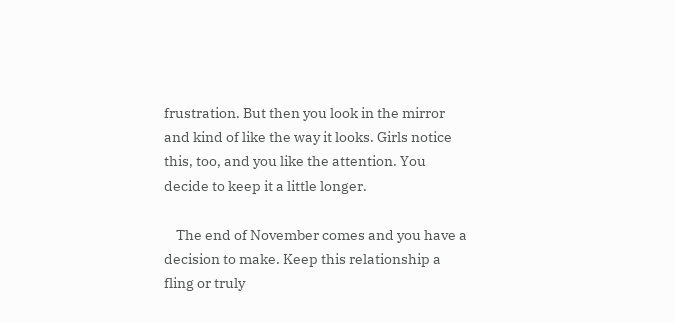frustration. But then you look in the mirror and kind of like the way it looks. Girls notice this, too, and you like the attention. You decide to keep it a little longer.

    The end of November comes and you have a decision to make. Keep this relationship a fling or truly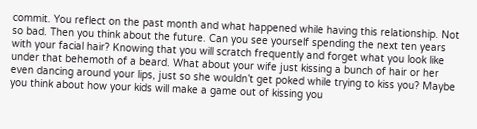commit. You reflect on the past month and what happened while having this relationship. Not so bad. Then you think about the future. Can you see yourself spending the next ten years with your facial hair? Knowing that you will scratch frequently and forget what you look like under that behemoth of a beard. What about your wife just kissing a bunch of hair or her even dancing around your lips, just so she wouldn’t get poked while trying to kiss you? Maybe you think about how your kids will make a game out of kissing you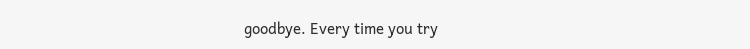goodbye. Every time you try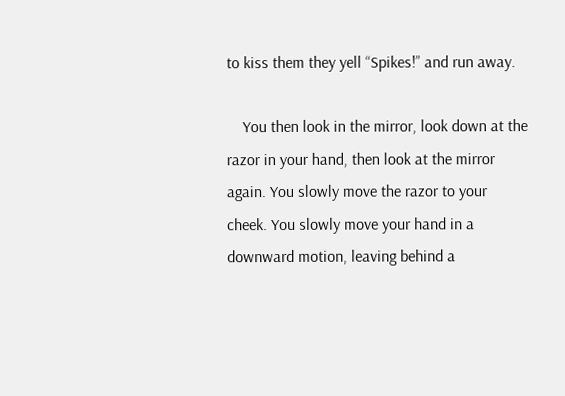to kiss them they yell “Spikes!” and run away.

    You then look in the mirror, look down at the razor in your hand, then look at the mirror again. You slowly move the razor to your cheek. You slowly move your hand in a downward motion, leaving behind a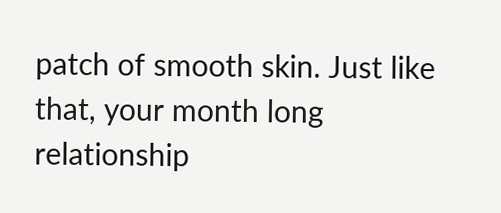patch of smooth skin. Just like that, your month long relationship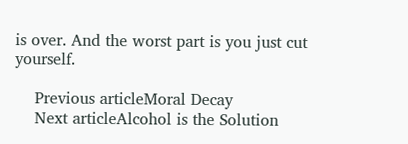is over. And the worst part is you just cut yourself.

    Previous articleMoral Decay
    Next articleAlcohol is the Solution